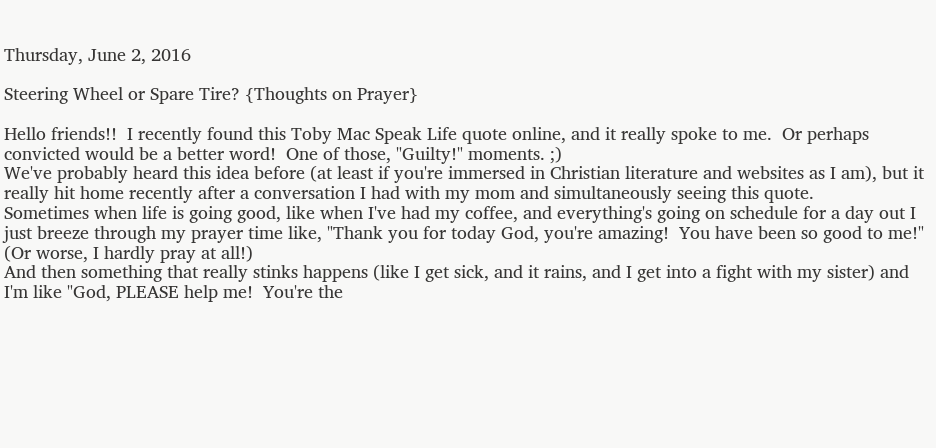Thursday, June 2, 2016

Steering Wheel or Spare Tire? {Thoughts on Prayer}

Hello friends!!  I recently found this Toby Mac Speak Life quote online, and it really spoke to me.  Or perhaps convicted would be a better word!  One of those, "Guilty!" moments. ;)
We've probably heard this idea before (at least if you're immersed in Christian literature and websites as I am), but it really hit home recently after a conversation I had with my mom and simultaneously seeing this quote.
Sometimes when life is going good, like when I've had my coffee, and everything's going on schedule for a day out I just breeze through my prayer time like, "Thank you for today God, you're amazing!  You have been so good to me!"  (Or worse, I hardly pray at all!)
And then something that really stinks happens (like I get sick, and it rains, and I get into a fight with my sister) and I'm like "God, PLEASE help me!  You're the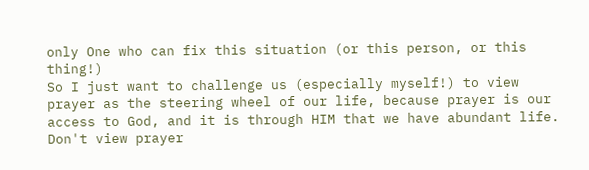only One who can fix this situation (or this person, or this thing!)
So I just want to challenge us (especially myself!) to view prayer as the steering wheel of our life, because prayer is our access to God, and it is through HIM that we have abundant life.  Don't view prayer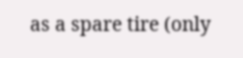as a spare tire (only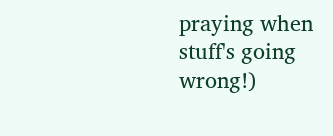praying when stuff's going wrong!)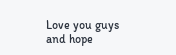Love you guys and hope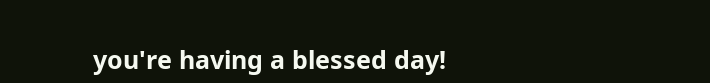you're having a blessed day!